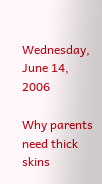Wednesday, June 14, 2006

Why parents need thick skins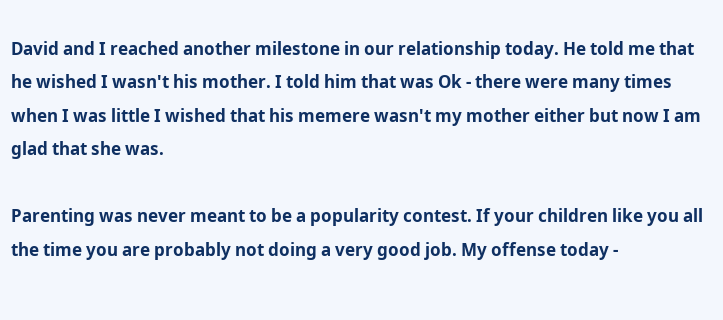David and I reached another milestone in our relationship today. He told me that he wished I wasn't his mother. I told him that was Ok - there were many times when I was little I wished that his memere wasn't my mother either but now I am glad that she was.

Parenting was never meant to be a popularity contest. If your children like you all the time you are probably not doing a very good job. My offense today -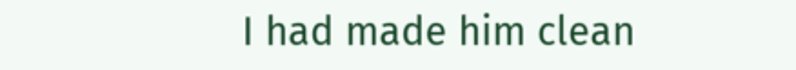I had made him clean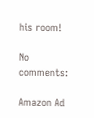his room!

No comments:

Amazon Ad